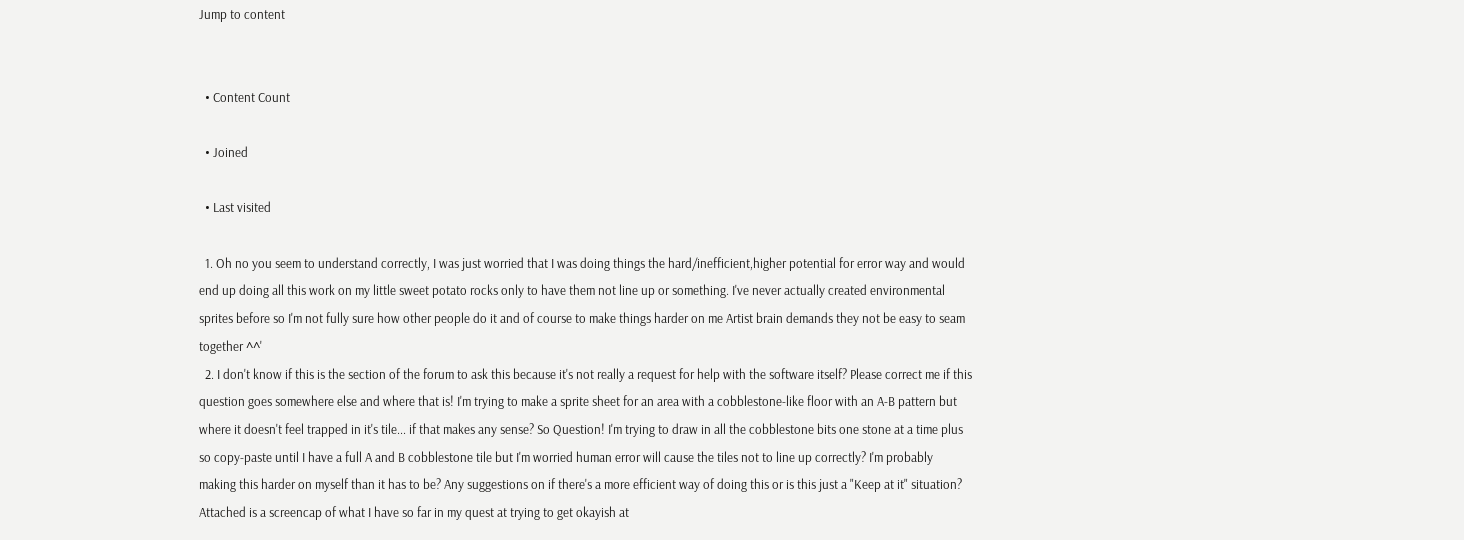Jump to content


  • Content Count

  • Joined

  • Last visited

  1. Oh no you seem to understand correctly, I was just worried that I was doing things the hard/inefficient,higher potential for error way and would end up doing all this work on my little sweet potato rocks only to have them not line up or something. I've never actually created environmental sprites before so I'm not fully sure how other people do it and of course to make things harder on me Artist brain demands they not be easy to seam together ^^'
  2. I don't know if this is the section of the forum to ask this because it's not really a request for help with the software itself? Please correct me if this question goes somewhere else and where that is! I'm trying to make a sprite sheet for an area with a cobblestone-like floor with an A-B pattern but where it doesn't feel trapped in it's tile... if that makes any sense? So Question! I'm trying to draw in all the cobblestone bits one stone at a time plus so copy-paste until I have a full A and B cobblestone tile but I'm worried human error will cause the tiles not to line up correctly? I'm probably making this harder on myself than it has to be? Any suggestions on if there's a more efficient way of doing this or is this just a "Keep at it" situation? Attached is a screencap of what I have so far in my quest at trying to get okayish at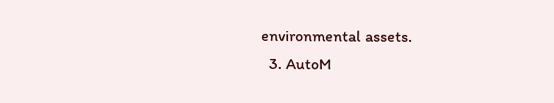environmental assets.
  3. AutoM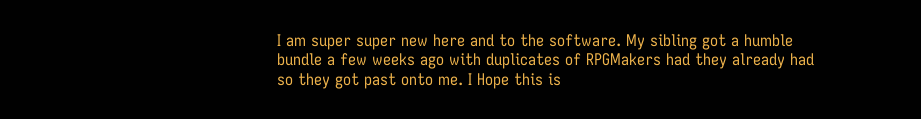I am super super new here and to the software. My sibling got a humble bundle a few weeks ago with duplicates of RPGMakers had they already had so they got past onto me. I Hope this is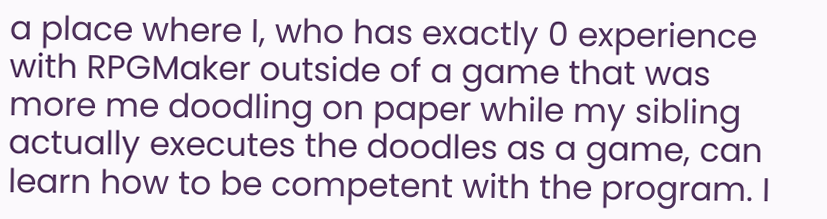a place where I, who has exactly 0 experience with RPGMaker outside of a game that was more me doodling on paper while my sibling actually executes the doodles as a game, can learn how to be competent with the program. I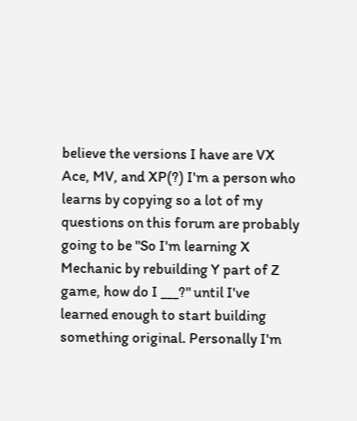believe the versions I have are VX Ace, MV, and XP(?) I'm a person who learns by copying so a lot of my questions on this forum are probably going to be "So I'm learning X Mechanic by rebuilding Y part of Z game, how do I ___?" until I've learned enough to start building something original. Personally I'm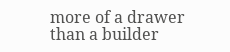more of a drawer than a builder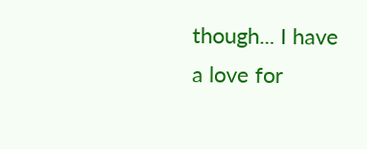though... I have a love for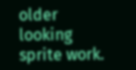older looking sprite work.